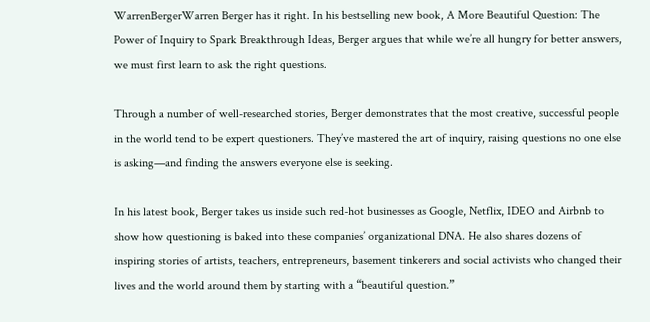WarrenBergerWarren Berger has it right. In his bestselling new book, A More Beautiful Question: The Power of Inquiry to Spark Breakthrough Ideas, Berger argues that while we’re all hungry for better answers, we must first learn to ask the right questions.

Through a number of well-researched stories, Berger demonstrates that the most creative, successful people in the world tend to be expert questioners. They’ve mastered the art of inquiry, raising questions no one else is asking—and finding the answers everyone else is seeking.

In his latest book, Berger takes us inside such red-hot businesses as Google, Netflix, IDEO and Airbnb to show how questioning is baked into these companies’ organizational DNA. He also shares dozens of inspiring stories of artists, teachers, entrepreneurs, basement tinkerers and social activists who changed their lives and the world around them by starting with a “beautiful question.”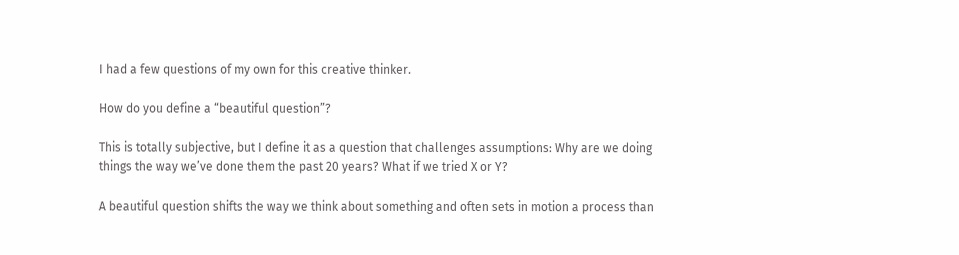I had a few questions of my own for this creative thinker.

How do you define a “beautiful question”?

This is totally subjective, but I define it as a question that challenges assumptions: Why are we doing things the way we’ve done them the past 20 years? What if we tried X or Y?

A beautiful question shifts the way we think about something and often sets in motion a process than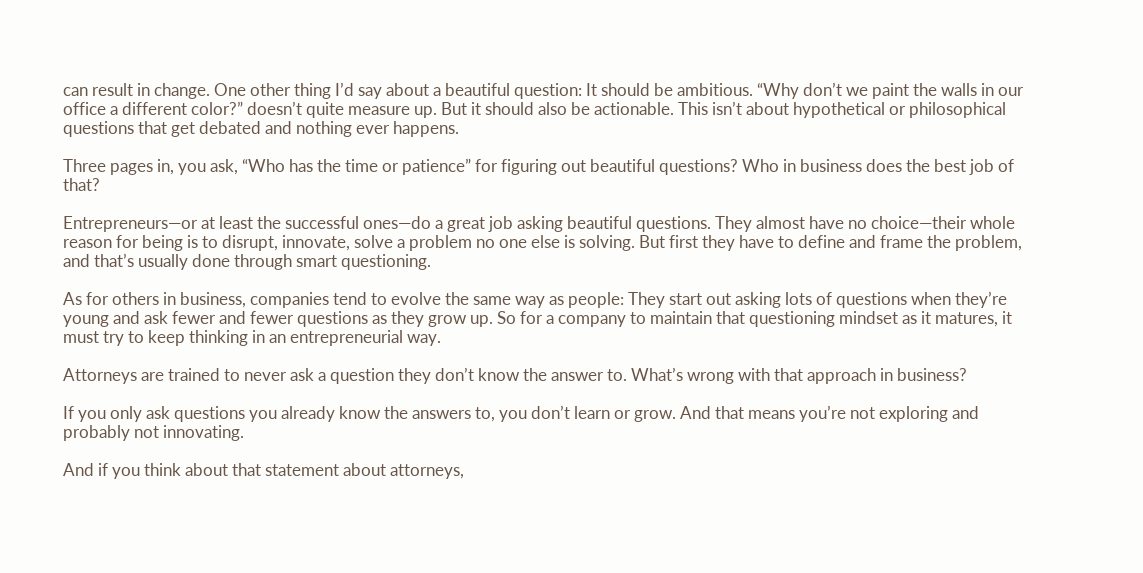can result in change. One other thing I’d say about a beautiful question: It should be ambitious. “Why don’t we paint the walls in our office a different color?” doesn’t quite measure up. But it should also be actionable. This isn’t about hypothetical or philosophical questions that get debated and nothing ever happens.

Three pages in, you ask, “Who has the time or patience” for figuring out beautiful questions? Who in business does the best job of that?

Entrepreneurs—or at least the successful ones—do a great job asking beautiful questions. They almost have no choice—their whole reason for being is to disrupt, innovate, solve a problem no one else is solving. But first they have to define and frame the problem, and that’s usually done through smart questioning.

As for others in business, companies tend to evolve the same way as people: They start out asking lots of questions when they’re young and ask fewer and fewer questions as they grow up. So for a company to maintain that questioning mindset as it matures, it must try to keep thinking in an entrepreneurial way.

Attorneys are trained to never ask a question they don’t know the answer to. What’s wrong with that approach in business?

If you only ask questions you already know the answers to, you don’t learn or grow. And that means you’re not exploring and probably not innovating.

And if you think about that statement about attorneys,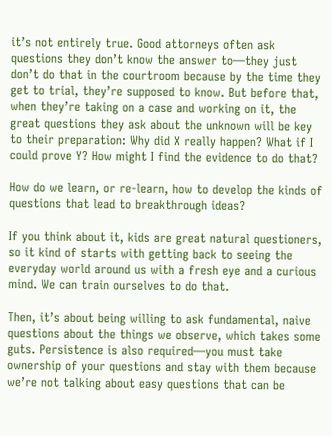it’s not entirely true. Good attorneys often ask questions they don’t know the answer to—they just don’t do that in the courtroom because by the time they get to trial, they’re supposed to know. But before that, when they’re taking on a case and working on it, the great questions they ask about the unknown will be key to their preparation: Why did X really happen? What if I could prove Y? How might I find the evidence to do that?

How do we learn, or re-learn, how to develop the kinds of questions that lead to breakthrough ideas?

If you think about it, kids are great natural questioners, so it kind of starts with getting back to seeing the everyday world around us with a fresh eye and a curious mind. We can train ourselves to do that.

Then, it’s about being willing to ask fundamental, naive questions about the things we observe, which takes some guts. Persistence is also required—you must take ownership of your questions and stay with them because we’re not talking about easy questions that can be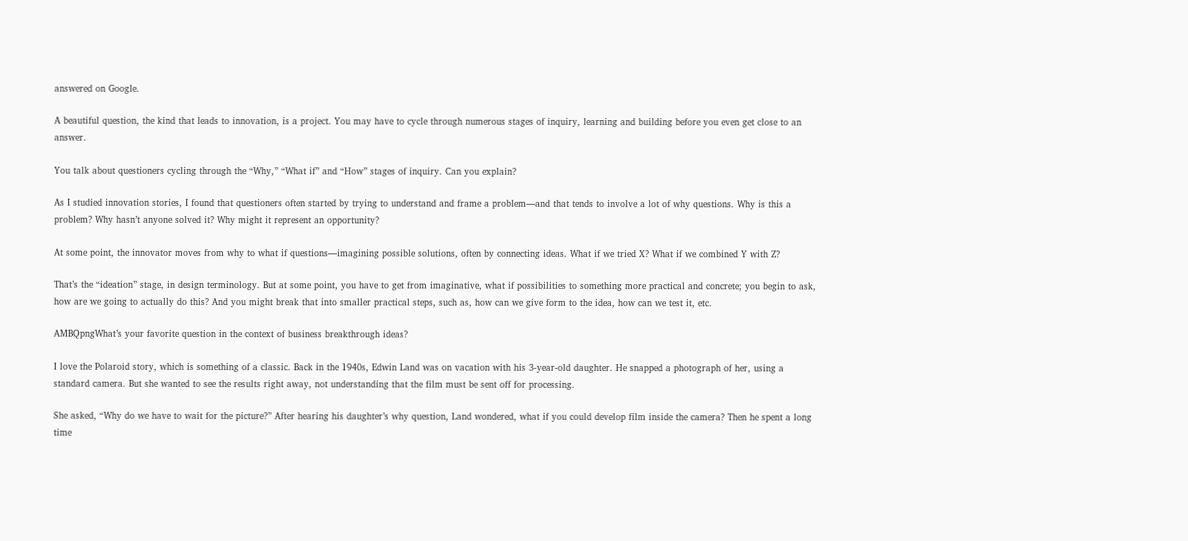answered on Google.

A beautiful question, the kind that leads to innovation, is a project. You may have to cycle through numerous stages of inquiry, learning and building before you even get close to an answer.

You talk about questioners cycling through the “Why,” “What if” and “How” stages of inquiry. Can you explain?

As I studied innovation stories, I found that questioners often started by trying to understand and frame a problem—and that tends to involve a lot of why questions. Why is this a problem? Why hasn’t anyone solved it? Why might it represent an opportunity?

At some point, the innovator moves from why to what if questions—imagining possible solutions, often by connecting ideas. What if we tried X? What if we combined Y with Z?

That’s the “ideation” stage, in design terminology. But at some point, you have to get from imaginative, what if possibilities to something more practical and concrete; you begin to ask, how are we going to actually do this? And you might break that into smaller practical steps, such as, how can we give form to the idea, how can we test it, etc.

AMBQpngWhat’s your favorite question in the context of business breakthrough ideas?

I love the Polaroid story, which is something of a classic. Back in the 1940s, Edwin Land was on vacation with his 3-year-old daughter. He snapped a photograph of her, using a standard camera. But she wanted to see the results right away, not understanding that the film must be sent off for processing.

She asked, “Why do we have to wait for the picture?” After hearing his daughter’s why question, Land wondered, what if you could develop film inside the camera? Then he spent a long time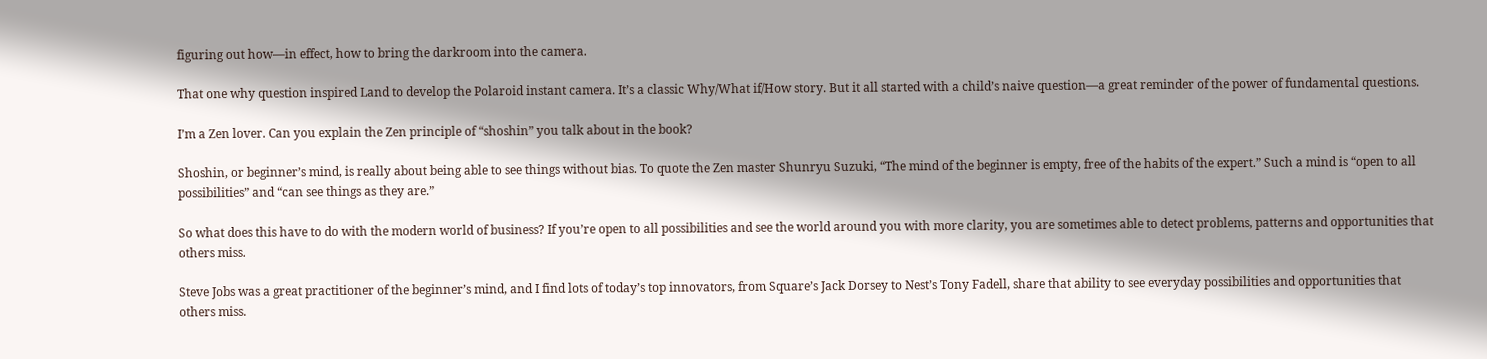figuring out how—in effect, how to bring the darkroom into the camera.

That one why question inspired Land to develop the Polaroid instant camera. It’s a classic Why/What if/How story. But it all started with a child’s naive question—a great reminder of the power of fundamental questions.

I’m a Zen lover. Can you explain the Zen principle of “shoshin” you talk about in the book?

Shoshin, or beginner’s mind, is really about being able to see things without bias. To quote the Zen master Shunryu Suzuki, “The mind of the beginner is empty, free of the habits of the expert.” Such a mind is “open to all possibilities” and “can see things as they are.”

So what does this have to do with the modern world of business? If you’re open to all possibilities and see the world around you with more clarity, you are sometimes able to detect problems, patterns and opportunities that others miss.

Steve Jobs was a great practitioner of the beginner’s mind, and I find lots of today’s top innovators, from Square’s Jack Dorsey to Nest’s Tony Fadell, share that ability to see everyday possibilities and opportunities that others miss.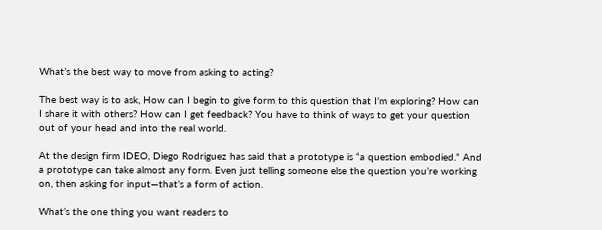What’s the best way to move from asking to acting?

The best way is to ask, How can I begin to give form to this question that I’m exploring? How can I share it with others? How can I get feedback? You have to think of ways to get your question out of your head and into the real world.

At the design firm IDEO, Diego Rodriguez has said that a prototype is “a question embodied.” And a prototype can take almost any form. Even just telling someone else the question you’re working on, then asking for input—that’s a form of action.

What’s the one thing you want readers to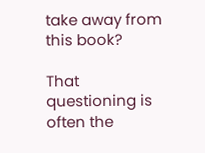take away from this book?

That questioning is often the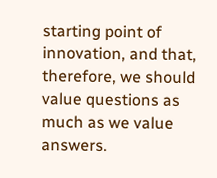starting point of innovation, and that, therefore, we should value questions as much as we value answers.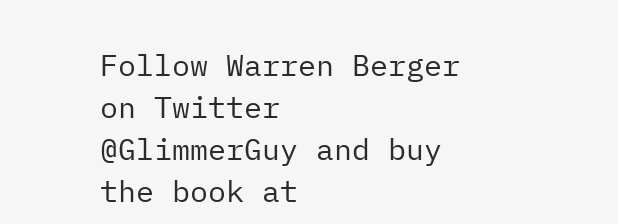Follow Warren Berger on Twitter @GlimmerGuy and buy the book at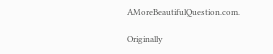AMoreBeautifulQuestion.com.

Originally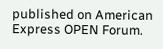published on American Express OPEN Forum.